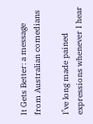It Gets Better: a message from Australian comedians

I’ve long made pained expressions whenever I hear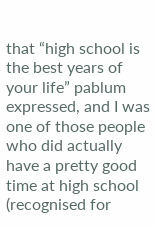that “high school is the best years of your life” pablum expressed, and I was one of those people who did actually have a pretty good time at high school (recognised for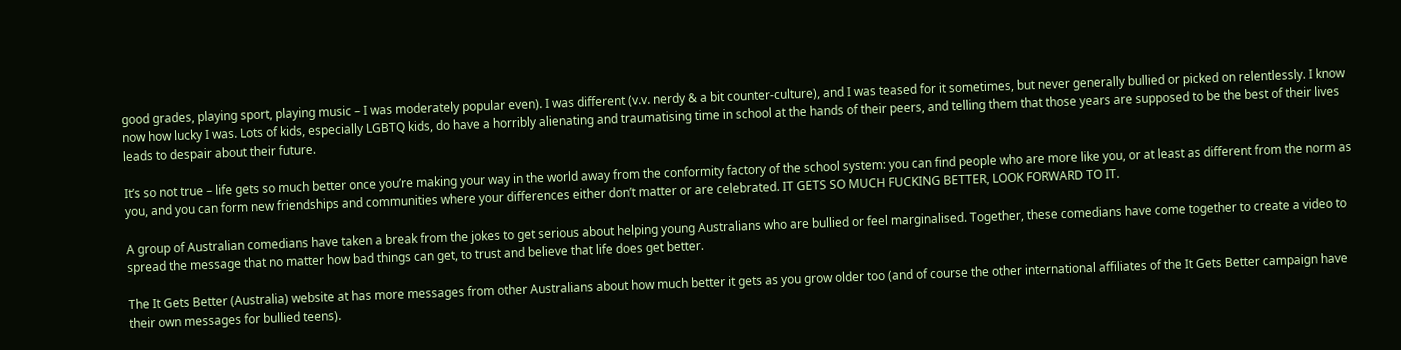good grades, playing sport, playing music – I was moderately popular even). I was different (v.v. nerdy & a bit counter-culture), and I was teased for it sometimes, but never generally bullied or picked on relentlessly. I know now how lucky I was. Lots of kids, especially LGBTQ kids, do have a horribly alienating and traumatising time in school at the hands of their peers, and telling them that those years are supposed to be the best of their lives leads to despair about their future.

It’s so not true – life gets so much better once you’re making your way in the world away from the conformity factory of the school system: you can find people who are more like you, or at least as different from the norm as you, and you can form new friendships and communities where your differences either don’t matter or are celebrated. IT GETS SO MUCH FUCKING BETTER, LOOK FORWARD TO IT.

A group of Australian comedians have taken a break from the jokes to get serious about helping young Australians who are bullied or feel marginalised. Together, these comedians have come together to create a video to spread the message that no matter how bad things can get, to trust and believe that life does get better.

The It Gets Better (Australia) website at has more messages from other Australians about how much better it gets as you grow older too (and of course the other international affiliates of the It Gets Better campaign have their own messages for bullied teens).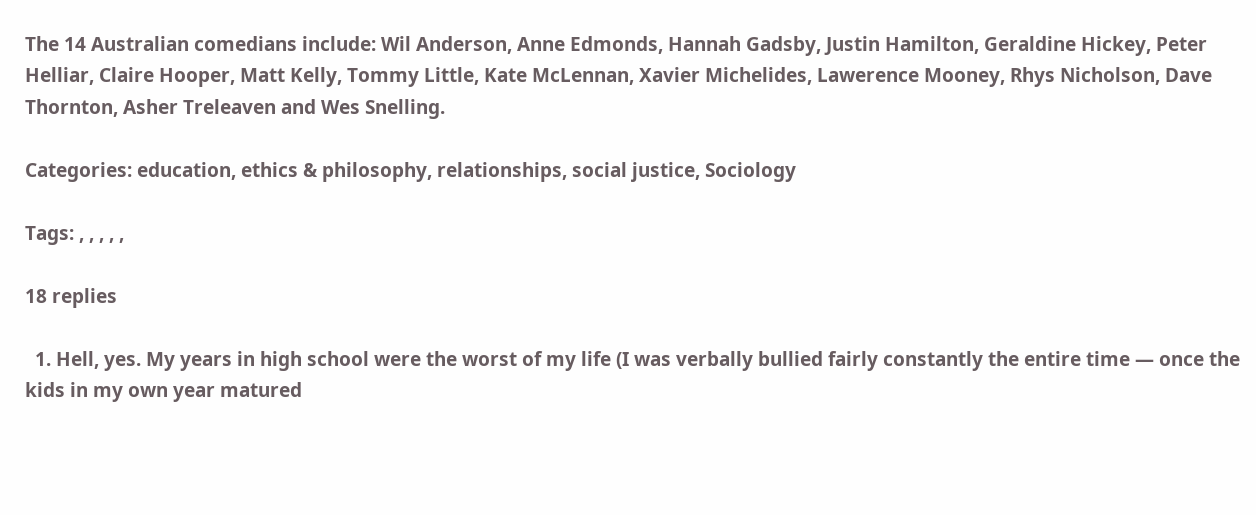The 14 Australian comedians include: Wil Anderson, Anne Edmonds, Hannah Gadsby, Justin Hamilton, Geraldine Hickey, Peter Helliar, Claire Hooper, Matt Kelly, Tommy Little, Kate McLennan, Xavier Michelides, Lawerence Mooney, Rhys Nicholson, Dave Thornton, Asher Treleaven and Wes Snelling.

Categories: education, ethics & philosophy, relationships, social justice, Sociology

Tags: , , , , ,

18 replies

  1. Hell, yes. My years in high school were the worst of my life (I was verbally bullied fairly constantly the entire time — once the kids in my own year matured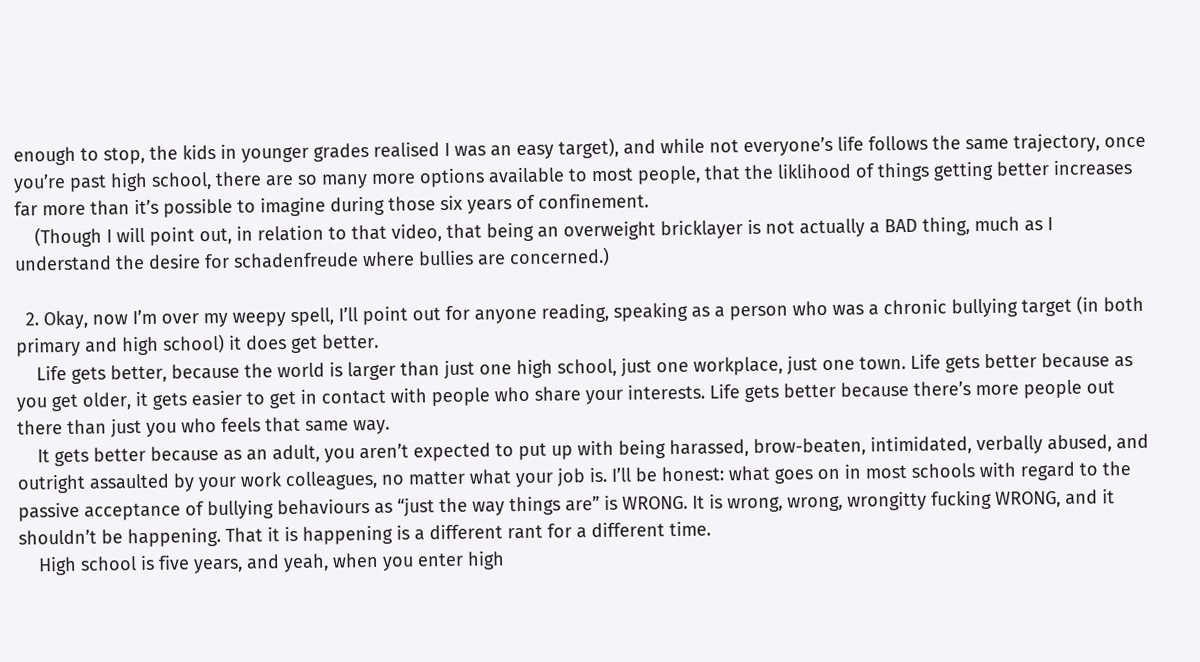enough to stop, the kids in younger grades realised I was an easy target), and while not everyone’s life follows the same trajectory, once you’re past high school, there are so many more options available to most people, that the liklihood of things getting better increases far more than it’s possible to imagine during those six years of confinement.
    (Though I will point out, in relation to that video, that being an overweight bricklayer is not actually a BAD thing, much as I understand the desire for schadenfreude where bullies are concerned.)

  2. Okay, now I’m over my weepy spell, I’ll point out for anyone reading, speaking as a person who was a chronic bullying target (in both primary and high school) it does get better.
    Life gets better, because the world is larger than just one high school, just one workplace, just one town. Life gets better because as you get older, it gets easier to get in contact with people who share your interests. Life gets better because there’s more people out there than just you who feels that same way.
    It gets better because as an adult, you aren’t expected to put up with being harassed, brow-beaten, intimidated, verbally abused, and outright assaulted by your work colleagues, no matter what your job is. I’ll be honest: what goes on in most schools with regard to the passive acceptance of bullying behaviours as “just the way things are” is WRONG. It is wrong, wrong, wrongitty fucking WRONG, and it shouldn’t be happening. That it is happening is a different rant for a different time.
    High school is five years, and yeah, when you enter high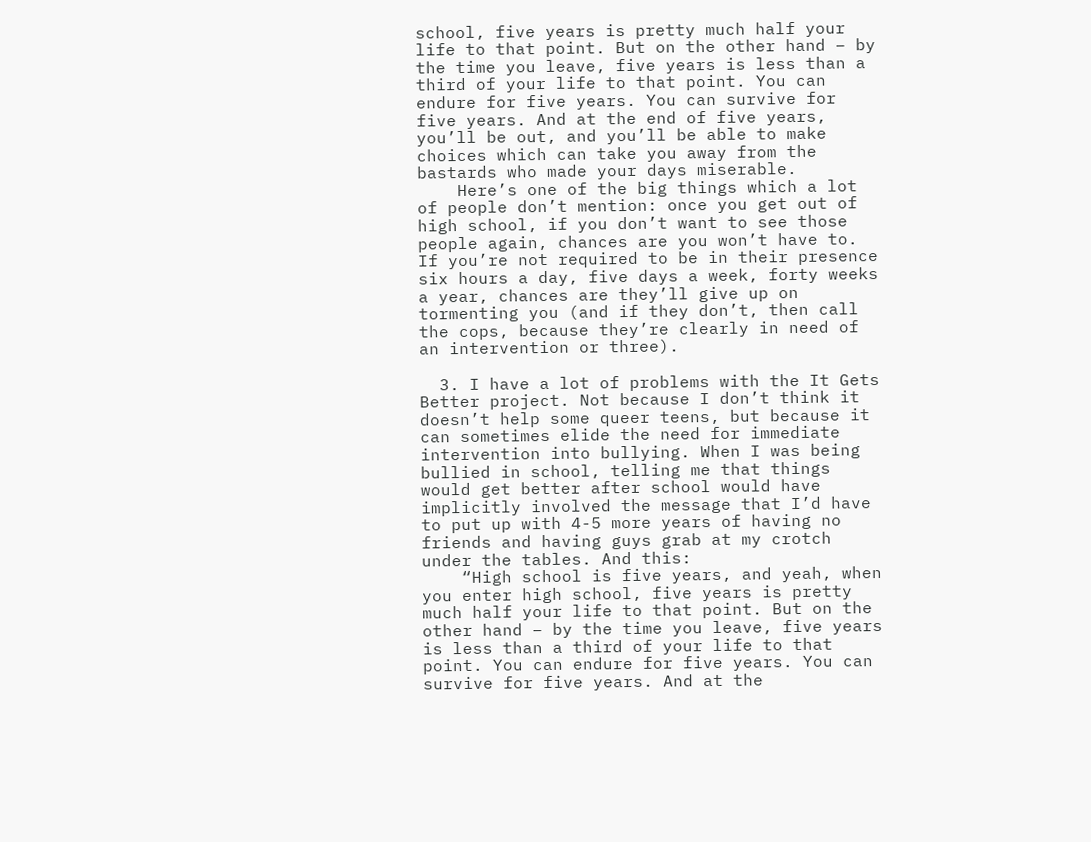school, five years is pretty much half your life to that point. But on the other hand – by the time you leave, five years is less than a third of your life to that point. You can endure for five years. You can survive for five years. And at the end of five years, you’ll be out, and you’ll be able to make choices which can take you away from the bastards who made your days miserable.
    Here’s one of the big things which a lot of people don’t mention: once you get out of high school, if you don’t want to see those people again, chances are you won’t have to. If you’re not required to be in their presence six hours a day, five days a week, forty weeks a year, chances are they’ll give up on tormenting you (and if they don’t, then call the cops, because they’re clearly in need of an intervention or three).

  3. I have a lot of problems with the It Gets Better project. Not because I don’t think it doesn’t help some queer teens, but because it can sometimes elide the need for immediate intervention into bullying. When I was being bullied in school, telling me that things would get better after school would have implicitly involved the message that I’d have to put up with 4-5 more years of having no friends and having guys grab at my crotch under the tables. And this:
    “High school is five years, and yeah, when you enter high school, five years is pretty much half your life to that point. But on the other hand – by the time you leave, five years is less than a third of your life to that point. You can endure for five years. You can survive for five years. And at the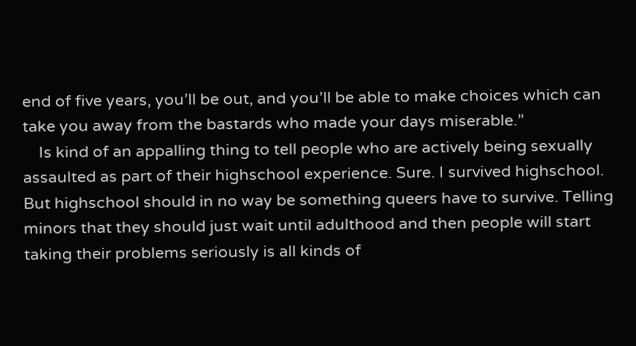end of five years, you’ll be out, and you’ll be able to make choices which can take you away from the bastards who made your days miserable.”
    Is kind of an appalling thing to tell people who are actively being sexually assaulted as part of their highschool experience. Sure. I survived highschool. But highschool should in no way be something queers have to survive. Telling minors that they should just wait until adulthood and then people will start taking their problems seriously is all kinds of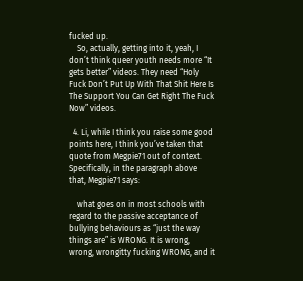fucked up.
    So, actually, getting into it, yeah, I don’t think queer youth needs more “It gets better” videos. They need “Holy Fuck Don’t Put Up With That Shit Here Is The Support You Can Get Right The Fuck Now” videos.

  4. Li, while I think you raise some good points here, I think you’ve taken that quote from Megpie71 out of context. Specifically, in the paragraph above that, Megpie71 says:

    what goes on in most schools with regard to the passive acceptance of bullying behaviours as “just the way things are” is WRONG. It is wrong, wrong, wrongitty fucking WRONG, and it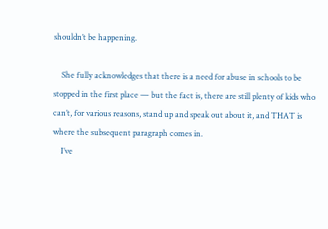shouldn’t be happening.

    She fully acknowledges that there is a need for abuse in schools to be stopped in the first place — but the fact is, there are still plenty of kids who can’t, for various reasons, stand up and speak out about it, and THAT is where the subsequent paragraph comes in.
    I’ve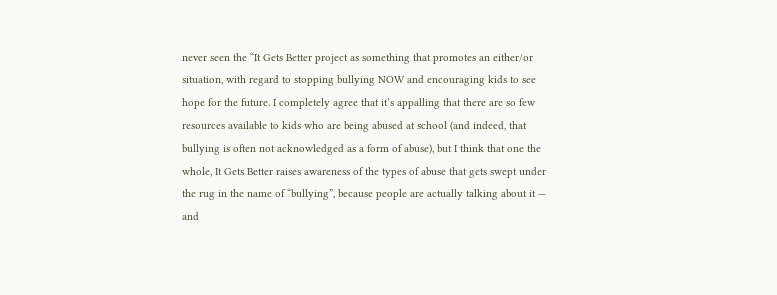never seen the “It Gets Better project as something that promotes an either/or situation, with regard to stopping bullying NOW and encouraging kids to see hope for the future. I completely agree that it’s appalling that there are so few resources available to kids who are being abused at school (and indeed, that bullying is often not acknowledged as a form of abuse), but I think that one the whole, It Gets Better raises awareness of the types of abuse that gets swept under the rug in the name of “bullying”, because people are actually talking about it — and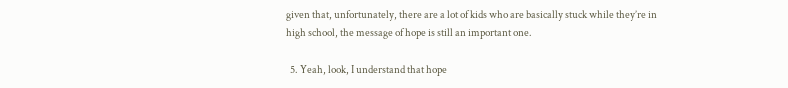given that, unfortunately, there are a lot of kids who are basically stuck while they’re in high school, the message of hope is still an important one.

  5. Yeah, look, I understand that hope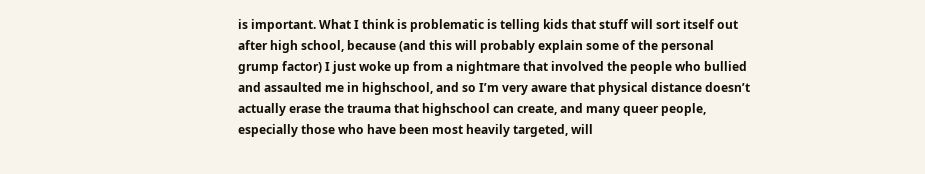is important. What I think is problematic is telling kids that stuff will sort itself out after high school, because (and this will probably explain some of the personal grump factor) I just woke up from a nightmare that involved the people who bullied and assaulted me in highschool, and so I’m very aware that physical distance doesn’t actually erase the trauma that highschool can create, and many queer people, especially those who have been most heavily targeted, will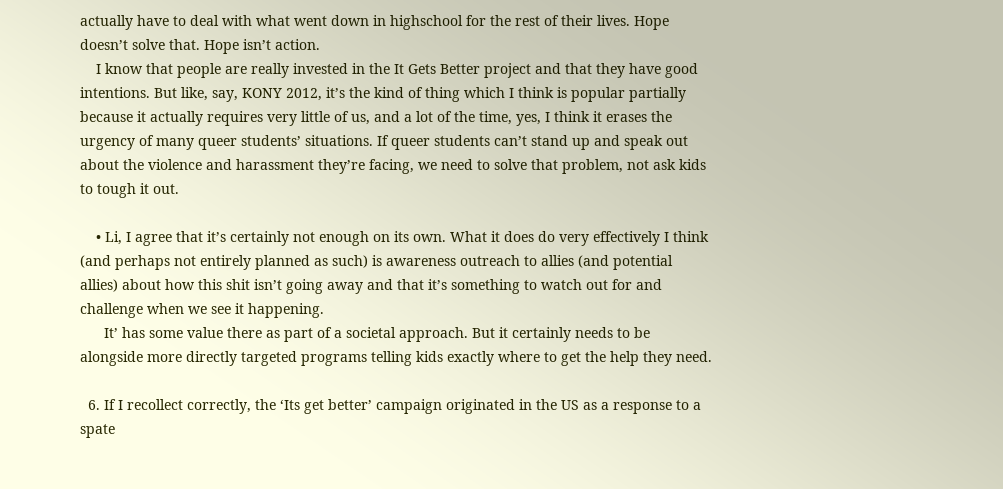actually have to deal with what went down in highschool for the rest of their lives. Hope doesn’t solve that. Hope isn’t action.
    I know that people are really invested in the It Gets Better project and that they have good intentions. But like, say, KONY 2012, it’s the kind of thing which I think is popular partially because it actually requires very little of us, and a lot of the time, yes, I think it erases the urgency of many queer students’ situations. If queer students can’t stand up and speak out about the violence and harassment they’re facing, we need to solve that problem, not ask kids to tough it out.

    • Li, I agree that it’s certainly not enough on its own. What it does do very effectively I think (and perhaps not entirely planned as such) is awareness outreach to allies (and potential allies) about how this shit isn’t going away and that it’s something to watch out for and challenge when we see it happening.
      It’ has some value there as part of a societal approach. But it certainly needs to be alongside more directly targeted programs telling kids exactly where to get the help they need.

  6. If I recollect correctly, the ‘Its get better’ campaign originated in the US as a response to a spate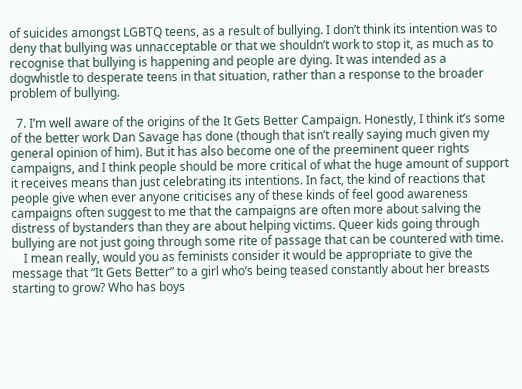of suicides amongst LGBTQ teens, as a result of bullying. I don’t think its intention was to deny that bullying was unnacceptable or that we shouldn’t work to stop it, as much as to recognise that bullying is happening and people are dying. It was intended as a dogwhistle to desperate teens in that situation, rather than a response to the broader problem of bullying.

  7. I’m well aware of the origins of the It Gets Better Campaign. Honestly, I think it’s some of the better work Dan Savage has done (though that isn’t really saying much given my general opinion of him). But it has also become one of the preeminent queer rights campaigns, and I think people should be more critical of what the huge amount of support it receives means than just celebrating its intentions. In fact, the kind of reactions that people give when ever anyone criticises any of these kinds of feel good awareness campaigns often suggest to me that the campaigns are often more about salving the distress of bystanders than they are about helping victims. Queer kids going through bullying are not just going through some rite of passage that can be countered with time.
    I mean really, would you as feminists consider it would be appropriate to give the message that “It Gets Better” to a girl who’s being teased constantly about her breasts starting to grow? Who has boys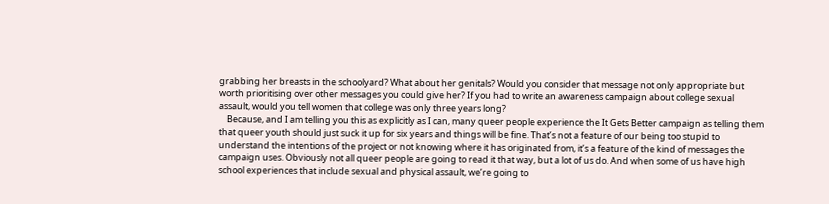grabbing her breasts in the schoolyard? What about her genitals? Would you consider that message not only appropriate but worth prioritising over other messages you could give her? If you had to write an awareness campaign about college sexual assault, would you tell women that college was only three years long?
    Because, and I am telling you this as explicitly as I can, many queer people experience the It Gets Better campaign as telling them that queer youth should just suck it up for six years and things will be fine. That’s not a feature of our being too stupid to understand the intentions of the project or not knowing where it has originated from, it’s a feature of the kind of messages the campaign uses. Obviously not all queer people are going to read it that way, but a lot of us do. And when some of us have high school experiences that include sexual and physical assault, we’re going to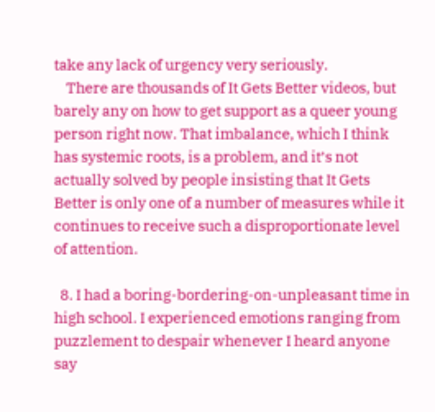take any lack of urgency very seriously.
    There are thousands of It Gets Better videos, but barely any on how to get support as a queer young person right now. That imbalance, which I think has systemic roots, is a problem, and it’s not actually solved by people insisting that It Gets Better is only one of a number of measures while it continues to receive such a disproportionate level of attention.

  8. I had a boring-bordering-on-unpleasant time in high school. I experienced emotions ranging from puzzlement to despair whenever I heard anyone say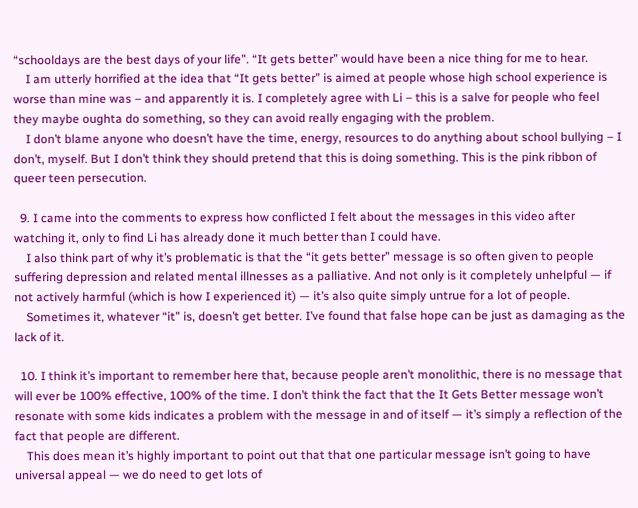“schooldays are the best days of your life”. “It gets better” would have been a nice thing for me to hear.
    I am utterly horrified at the idea that “It gets better” is aimed at people whose high school experience is worse than mine was – and apparently it is. I completely agree with Li – this is a salve for people who feel they maybe oughta do something, so they can avoid really engaging with the problem.
    I don’t blame anyone who doesn’t have the time, energy, resources to do anything about school bullying – I don’t, myself. But I don’t think they should pretend that this is doing something. This is the pink ribbon of queer teen persecution.

  9. I came into the comments to express how conflicted I felt about the messages in this video after watching it, only to find Li has already done it much better than I could have.
    I also think part of why it’s problematic is that the “it gets better” message is so often given to people suffering depression and related mental illnesses as a palliative. And not only is it completely unhelpful — if not actively harmful (which is how I experienced it) — it’s also quite simply untrue for a lot of people.
    Sometimes it, whatever “it” is, doesn’t get better. I’ve found that false hope can be just as damaging as the lack of it.

  10. I think it’s important to remember here that, because people aren’t monolithic, there is no message that will ever be 100% effective, 100% of the time. I don’t think the fact that the It Gets Better message won’t resonate with some kids indicates a problem with the message in and of itself — it’s simply a reflection of the fact that people are different.
    This does mean it’s highly important to point out that that one particular message isn’t going to have universal appeal — we do need to get lots of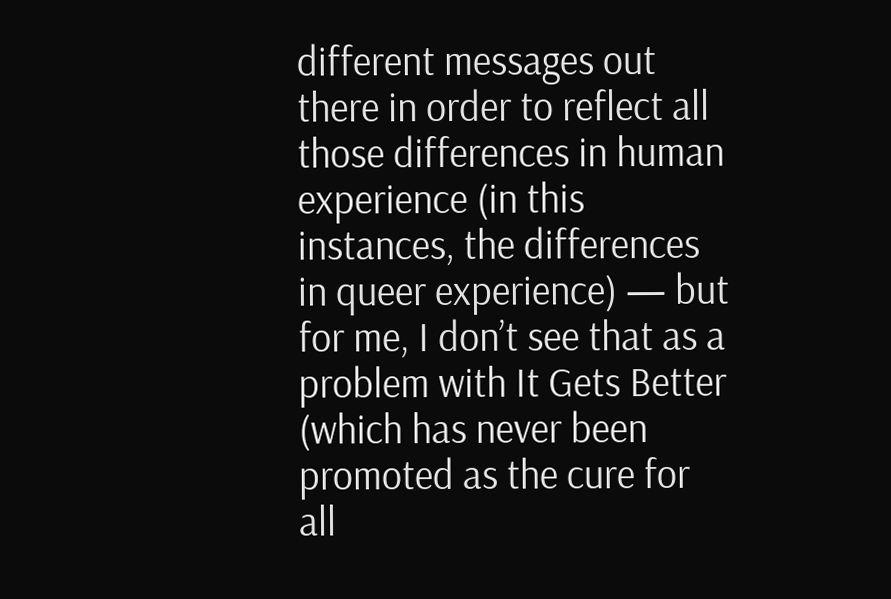different messages out there in order to reflect all those differences in human experience (in this instances, the differences in queer experience) — but for me, I don’t see that as a problem with It Gets Better (which has never been promoted as the cure for all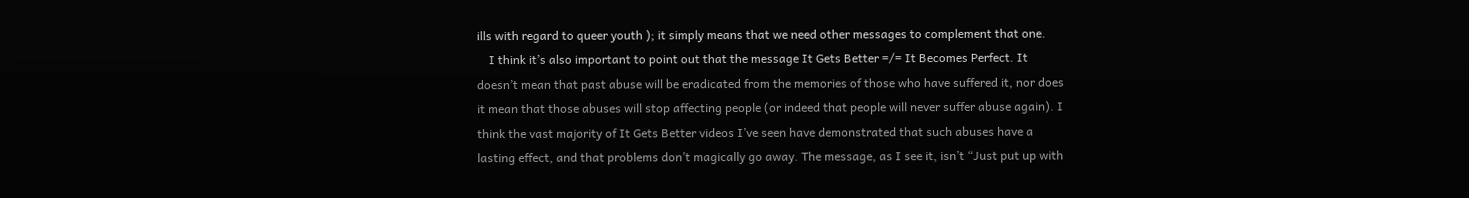ills with regard to queer youth ); it simply means that we need other messages to complement that one.
    I think it’s also important to point out that the message It Gets Better =/= It Becomes Perfect. It doesn’t mean that past abuse will be eradicated from the memories of those who have suffered it, nor does it mean that those abuses will stop affecting people (or indeed that people will never suffer abuse again). I think the vast majority of It Gets Better videos I’ve seen have demonstrated that such abuses have a lasting effect, and that problems don’t magically go away. The message, as I see it, isn’t “Just put up with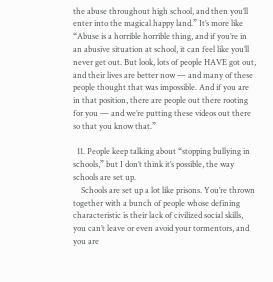the abuse throughout high school, and then you’ll enter into the magical happy land.” It’s more like “Abuse is a horrible horrible thing, and if you’re in an abusive situation at school, it can feel like you’ll never get out. But look, lots of people HAVE got out, and their lives are better now — and many of these people thought that was impossible. And if you are in that position, there are people out there rooting for you — and we’re putting these videos out there so that you know that.”

  11. People keep talking about “stopping bullying in schools,” but I don’t think it’s possible, the way schools are set up.
    Schools are set up a lot like prisons. You’re thrown together with a bunch of people whose defining characteristic is their lack of civilized social skills, you can’t leave or even avoid your tormentors, and you are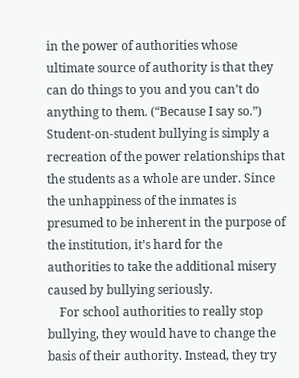in the power of authorities whose ultimate source of authority is that they can do things to you and you can’t do anything to them. (“Because I say so.”) Student-on-student bullying is simply a recreation of the power relationships that the students as a whole are under. Since the unhappiness of the inmates is presumed to be inherent in the purpose of the institution, it’s hard for the authorities to take the additional misery caused by bullying seriously.
    For school authorities to really stop bullying, they would have to change the basis of their authority. Instead, they try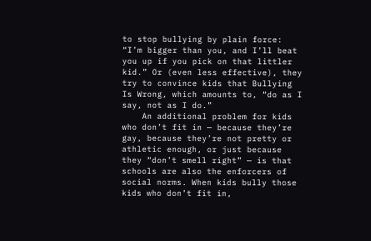to stop bullying by plain force: “I’m bigger than you, and I’ll beat you up if you pick on that littler kid.” Or (even less effective), they try to convince kids that Bullying Is Wrong, which amounts to, “do as I say, not as I do.”
    An additional problem for kids who don’t fit in — because they’re gay, because they’re not pretty or athletic enough, or just because they “don’t smell right” — is that schools are also the enforcers of social norms. When kids bully those kids who don’t fit in,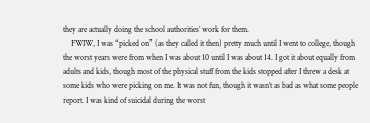they are actually doing the school authorities’ work for them.
    FWIW, I was “picked on” (as they called it then) pretty much until I went to college, though the worst years were from when I was about 10 until I was about 14. I got it about equally from adults and kids, though most of the physical stuff from the kids stopped after I threw a desk at some kids who were picking on me. It was not fun, though it wasn’t as bad as what some people report. I was kind of suicidal during the worst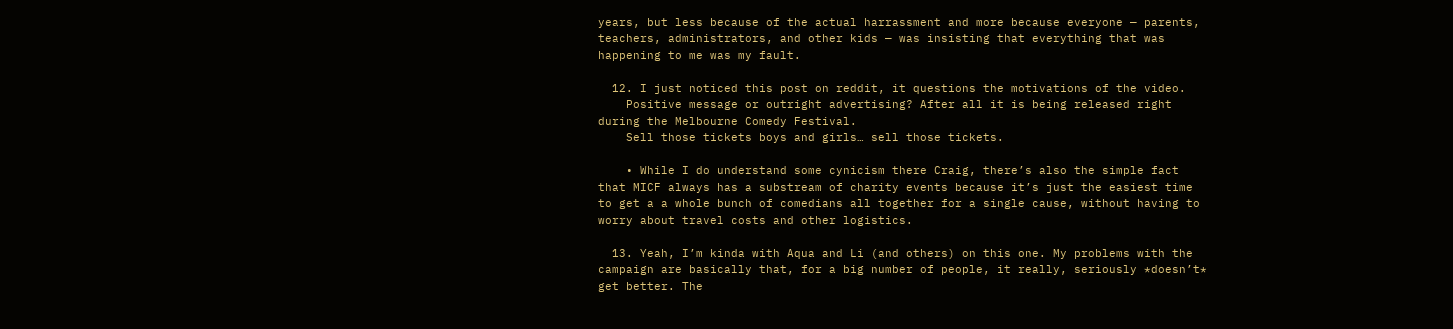years, but less because of the actual harrassment and more because everyone — parents, teachers, administrators, and other kids — was insisting that everything that was happening to me was my fault.

  12. I just noticed this post on reddit, it questions the motivations of the video.
    Positive message or outright advertising? After all it is being released right during the Melbourne Comedy Festival.
    Sell those tickets boys and girls… sell those tickets.

    • While I do understand some cynicism there Craig, there’s also the simple fact that MICF always has a substream of charity events because it’s just the easiest time to get a a whole bunch of comedians all together for a single cause, without having to worry about travel costs and other logistics.

  13. Yeah, I’m kinda with Aqua and Li (and others) on this one. My problems with the campaign are basically that, for a big number of people, it really, seriously *doesn’t* get better. The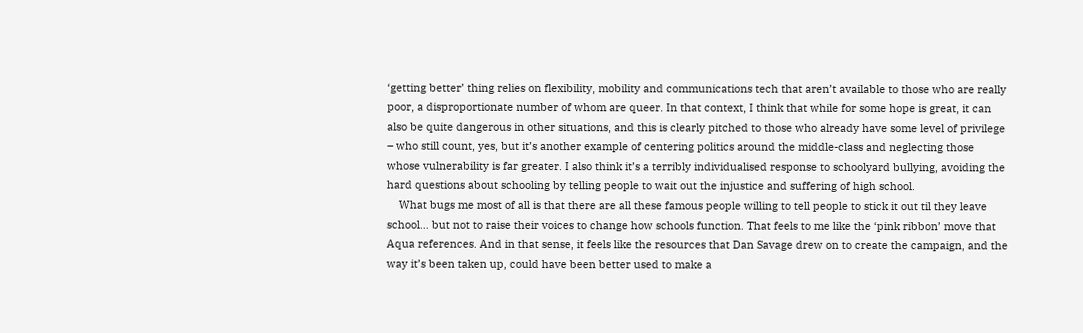‘getting better’ thing relies on flexibility, mobility and communications tech that aren’t available to those who are really poor, a disproportionate number of whom are queer. In that context, I think that while for some hope is great, it can also be quite dangerous in other situations, and this is clearly pitched to those who already have some level of privilege – who still count, yes, but it’s another example of centering politics around the middle-class and neglecting those whose vulnerability is far greater. I also think it’s a terribly individualised response to schoolyard bullying, avoiding the hard questions about schooling by telling people to wait out the injustice and suffering of high school.
    What bugs me most of all is that there are all these famous people willing to tell people to stick it out til they leave school… but not to raise their voices to change how schools function. That feels to me like the ‘pink ribbon’ move that Aqua references. And in that sense, it feels like the resources that Dan Savage drew on to create the campaign, and the way it’s been taken up, could have been better used to make a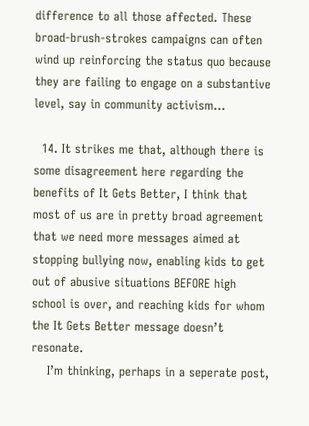difference to all those affected. These broad-brush-strokes campaigns can often wind up reinforcing the status quo because they are failing to engage on a substantive level, say in community activism…

  14. It strikes me that, although there is some disagreement here regarding the benefits of It Gets Better, I think that most of us are in pretty broad agreement that we need more messages aimed at stopping bullying now, enabling kids to get out of abusive situations BEFORE high school is over, and reaching kids for whom the It Gets Better message doesn’t resonate.
    I’m thinking, perhaps in a seperate post,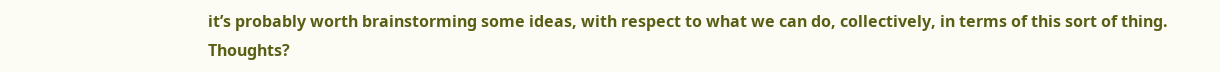it’s probably worth brainstorming some ideas, with respect to what we can do, collectively, in terms of this sort of thing. Thoughts?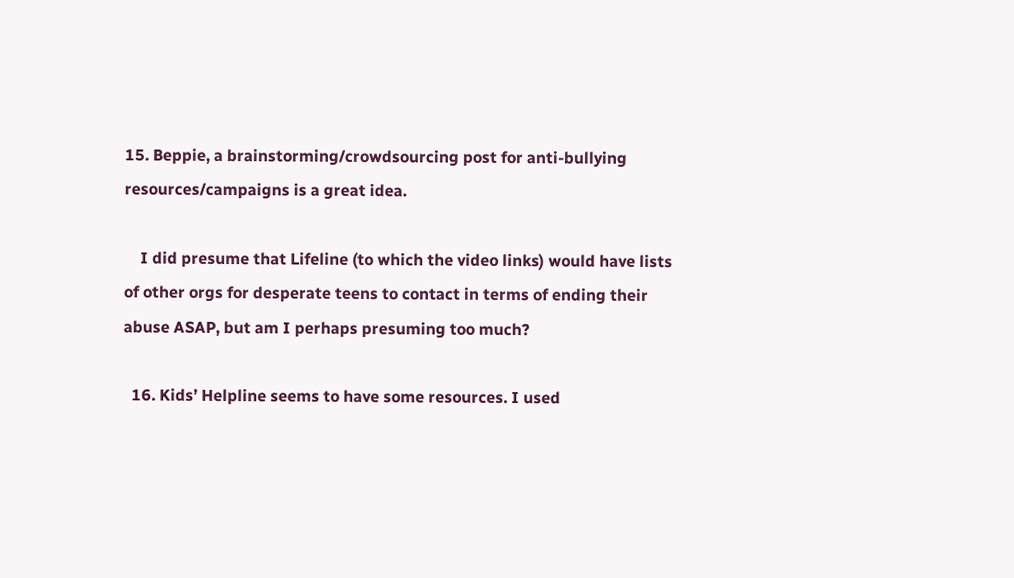15. Beppie, a brainstorming/crowdsourcing post for anti-bullying resources/campaigns is a great idea.

    I did presume that Lifeline (to which the video links) would have lists of other orgs for desperate teens to contact in terms of ending their abuse ASAP, but am I perhaps presuming too much?

  16. Kids’ Helpline seems to have some resources. I used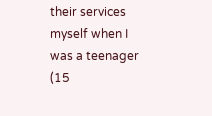their services myself when I was a teenager (15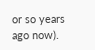or so years ago now).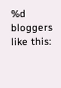%d bloggers like this: